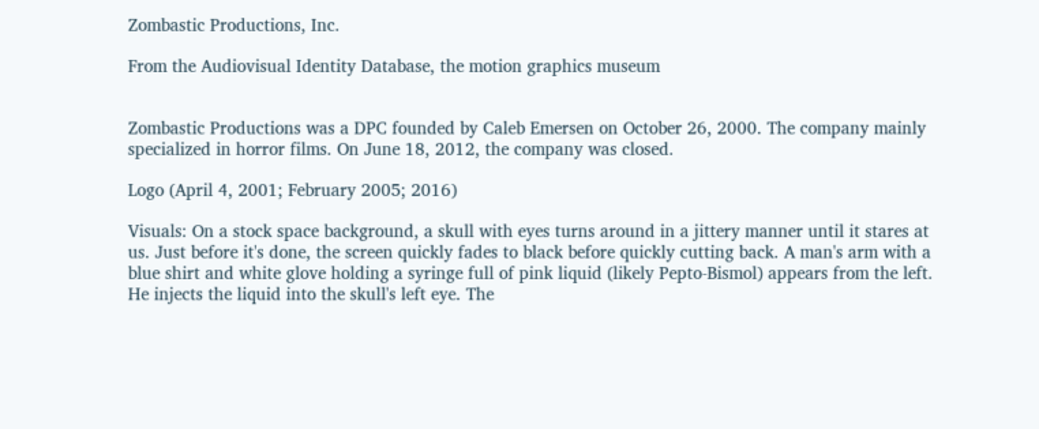Zombastic Productions, Inc.

From the Audiovisual Identity Database, the motion graphics museum


Zombastic Productions was a DPC founded by Caleb Emersen on October 26, 2000. The company mainly specialized in horror films. On June 18, 2012, the company was closed.

Logo (April 4, 2001; February 2005; 2016)

Visuals: On a stock space background, a skull with eyes turns around in a jittery manner until it stares at us. Just before it's done, the screen quickly fades to black before quickly cutting back. A man's arm with a blue shirt and white glove holding a syringe full of pink liquid (likely Pepto-Bismol) appears from the left. He injects the liquid into the skull's left eye. The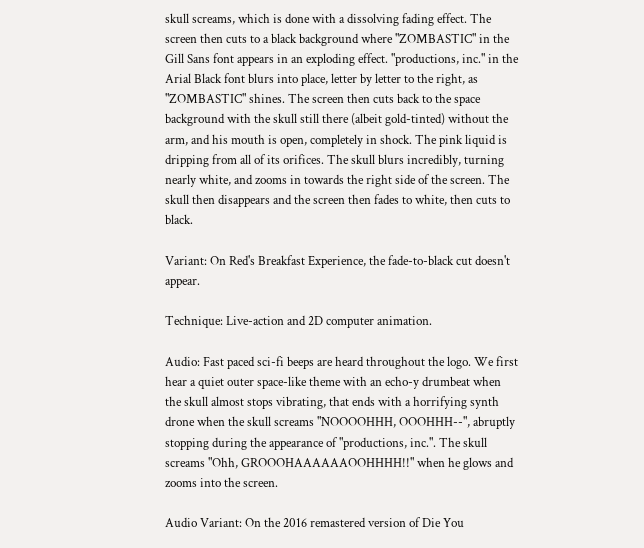skull screams, which is done with a dissolving fading effect. The screen then cuts to a black background where "ZOMBASTIC" in the Gill Sans font appears in an exploding effect. "productions, inc." in the Arial Black font blurs into place, letter by letter to the right, as "ZOMBASTIC" shines. The screen then cuts back to the space background with the skull still there (albeit gold-tinted) without the arm, and his mouth is open, completely in shock. The pink liquid is dripping from all of its orifices. The skull blurs incredibly, turning nearly white, and zooms in towards the right side of the screen. The skull then disappears and the screen then fades to white, then cuts to black.

Variant: On Red's Breakfast Experience, the fade-to-black cut doesn't appear.

Technique: Live-action and 2D computer animation.

Audio: Fast paced sci-fi beeps are heard throughout the logo. We first hear a quiet outer space-like theme with an echo-y drumbeat when the skull almost stops vibrating, that ends with a horrifying synth drone when the skull screams "NOOOOHHH, OOOHHH--", abruptly stopping during the appearance of "productions, inc.". The skull screams "Ohh, GROOOHAAAAAAOOHHHH!!" when he glows and zooms into the screen.

Audio Variant: On the 2016 remastered version of Die You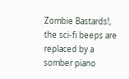Zombie Bastards!, the sci-fi beeps are replaced by a somber piano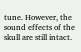tune. However, the sound effects of the skull are still intact.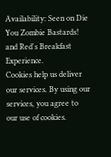Availability: Seen on Die You Zombie Bastards! and Red's Breakfast Experience.
Cookies help us deliver our services. By using our services, you agree to our use of cookies.